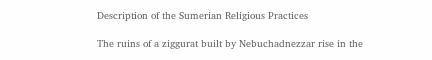Description of the Sumerian Religious Practices

The ruins of a ziggurat built by Nebuchadnezzar rise in the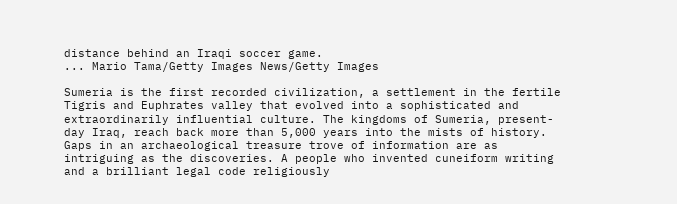distance behind an Iraqi soccer game.
... Mario Tama/Getty Images News/Getty Images

Sumeria is the first recorded civilization, a settlement in the fertile Tigris and Euphrates valley that evolved into a sophisticated and extraordinarily influential culture. The kingdoms of Sumeria, present-day Iraq, reach back more than 5,000 years into the mists of history. Gaps in an archaeological treasure trove of information are as intriguing as the discoveries. A people who invented cuneiform writing and a brilliant legal code religiously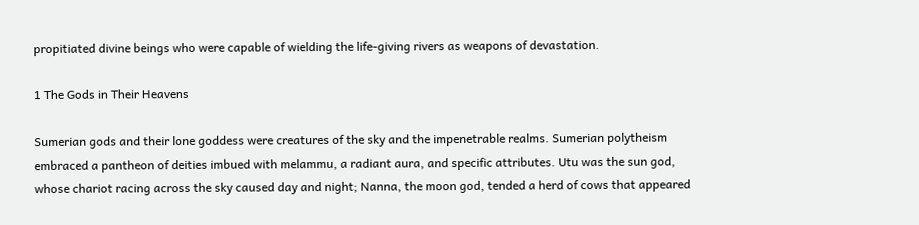propitiated divine beings who were capable of wielding the life-giving rivers as weapons of devastation.

1 The Gods in Their Heavens

Sumerian gods and their lone goddess were creatures of the sky and the impenetrable realms. Sumerian polytheism embraced a pantheon of deities imbued with melammu, a radiant aura, and specific attributes. Utu was the sun god, whose chariot racing across the sky caused day and night; Nanna, the moon god, tended a herd of cows that appeared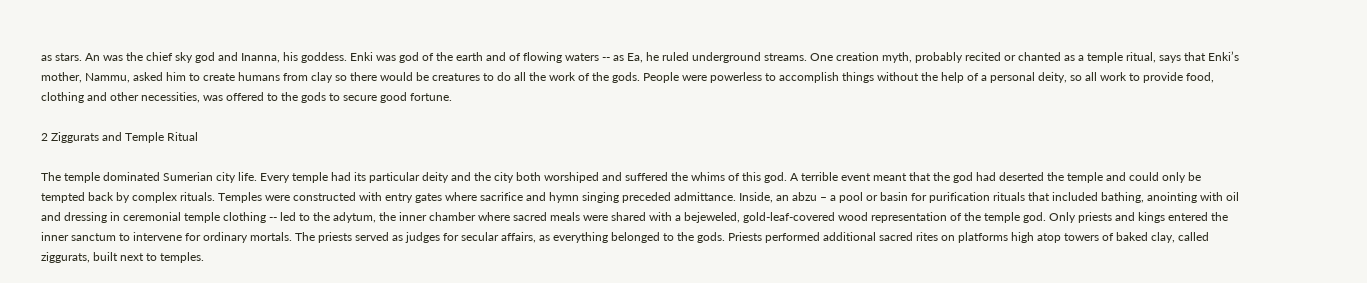as stars. An was the chief sky god and Inanna, his goddess. Enki was god of the earth and of flowing waters -- as Ea, he ruled underground streams. One creation myth, probably recited or chanted as a temple ritual, says that Enki’s mother, Nammu, asked him to create humans from clay so there would be creatures to do all the work of the gods. People were powerless to accomplish things without the help of a personal deity, so all work to provide food, clothing and other necessities, was offered to the gods to secure good fortune.

2 Ziggurats and Temple Ritual

The temple dominated Sumerian city life. Every temple had its particular deity and the city both worshiped and suffered the whims of this god. A terrible event meant that the god had deserted the temple and could only be tempted back by complex rituals. Temples were constructed with entry gates where sacrifice and hymn singing preceded admittance. Inside, an abzu – a pool or basin for purification rituals that included bathing, anointing with oil and dressing in ceremonial temple clothing -- led to the adytum, the inner chamber where sacred meals were shared with a bejeweled, gold-leaf-covered wood representation of the temple god. Only priests and kings entered the inner sanctum to intervene for ordinary mortals. The priests served as judges for secular affairs, as everything belonged to the gods. Priests performed additional sacred rites on platforms high atop towers of baked clay, called ziggurats, built next to temples.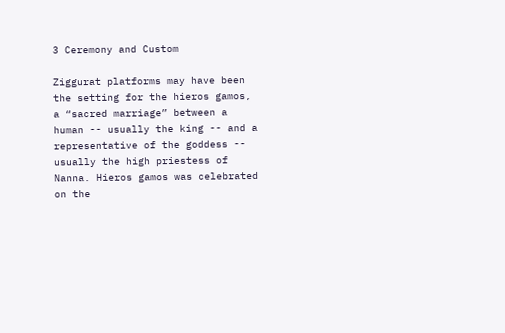3 Ceremony and Custom

Ziggurat platforms may have been the setting for the hieros gamos, a “sacred marriage” between a human -- usually the king -- and a representative of the goddess -- usually the high priestess of Nanna. Hieros gamos was celebrated on the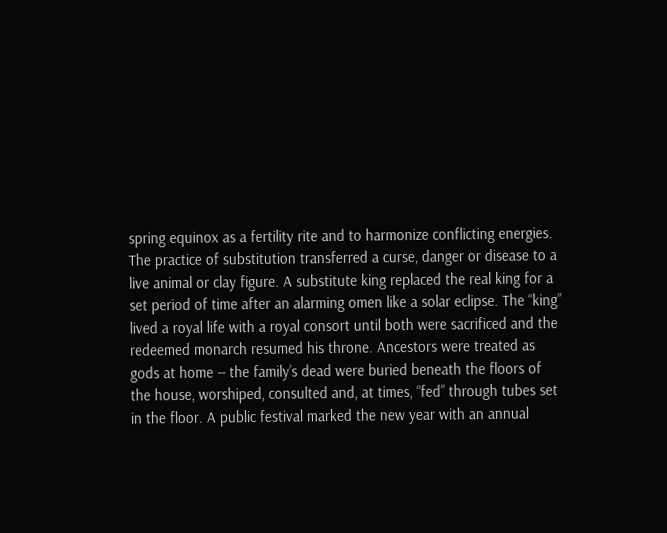spring equinox as a fertility rite and to harmonize conflicting energies. The practice of substitution transferred a curse, danger or disease to a live animal or clay figure. A substitute king replaced the real king for a set period of time after an alarming omen like a solar eclipse. The “king” lived a royal life with a royal consort until both were sacrificed and the redeemed monarch resumed his throne. Ancestors were treated as gods at home -- the family’s dead were buried beneath the floors of the house, worshiped, consulted and, at times, “fed” through tubes set in the floor. A public festival marked the new year with an annual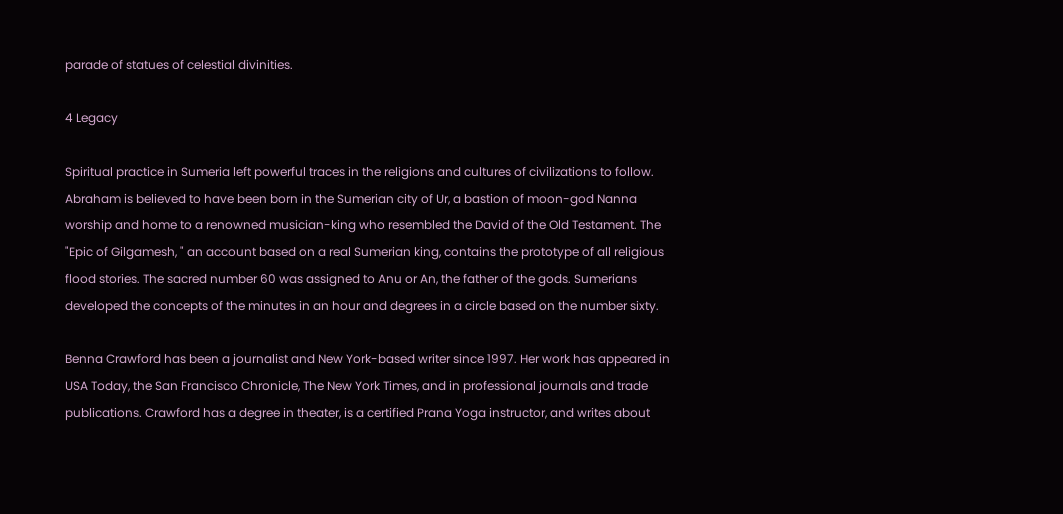parade of statues of celestial divinities.

4 Legacy

Spiritual practice in Sumeria left powerful traces in the religions and cultures of civilizations to follow. Abraham is believed to have been born in the Sumerian city of Ur, a bastion of moon-god Nanna worship and home to a renowned musician-king who resembled the David of the Old Testament. The "Epic of Gilgamesh, " an account based on a real Sumerian king, contains the prototype of all religious flood stories. The sacred number 60 was assigned to Anu or An, the father of the gods. Sumerians developed the concepts of the minutes in an hour and degrees in a circle based on the number sixty.

Benna Crawford has been a journalist and New York-based writer since 1997. Her work has appeared in USA Today, the San Francisco Chronicle, The New York Times, and in professional journals and trade publications. Crawford has a degree in theater, is a certified Prana Yoga instructor, and writes about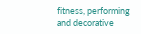fitness, performing and decorative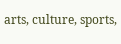arts, culture, sports,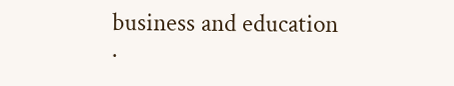business and education .